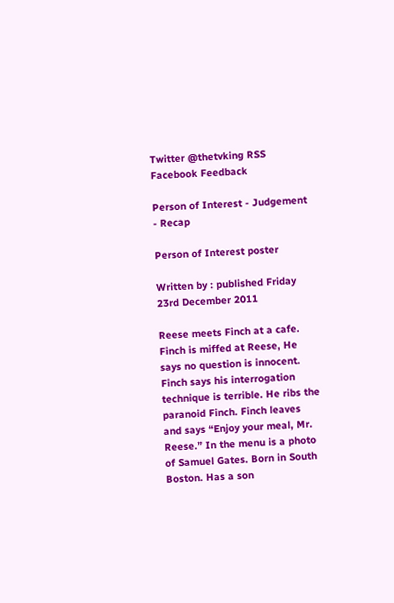Twitter @thetvking RSS Facebook Feedback

Person of Interest - Judgement - Recap

Person of Interest poster

Written by : published Friday 23rd December 2011

Reese meets Finch at a cafe. Finch is miffed at Reese, He says no question is innocent. Finch says his interrogation technique is terrible. He ribs the paranoid Finch. Finch leaves and says “Enjoy your meal, Mr. Reese.” In the menu is a photo of Samuel Gates. Born in South Boston. Has a son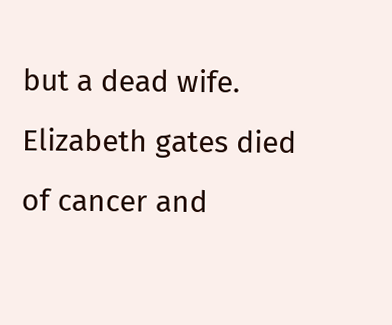but a dead wife. Elizabeth gates died of cancer and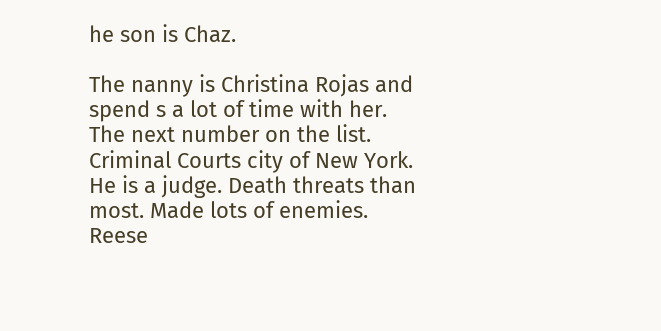he son is Chaz.

The nanny is Christina Rojas and spend s a lot of time with her. The next number on the list.
Criminal Courts city of New York. He is a judge. Death threats than most. Made lots of enemies.
Reese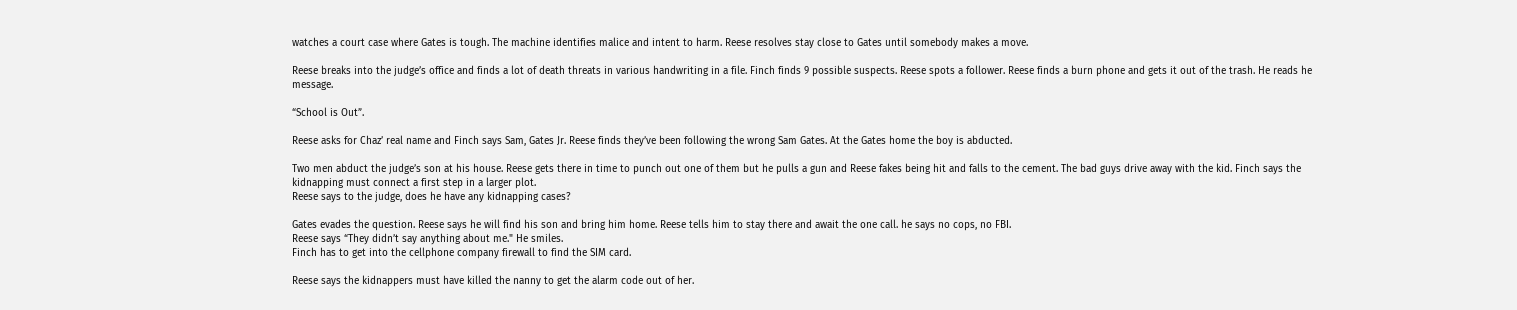watches a court case where Gates is tough. The machine identifies malice and intent to harm. Reese resolves stay close to Gates until somebody makes a move.

Reese breaks into the judge’s office and finds a lot of death threats in various handwriting in a file. Finch finds 9 possible suspects. Reese spots a follower. Reese finds a burn phone and gets it out of the trash. He reads he message.

“School is Out”.

Reese asks for Chaz’ real name and Finch says Sam, Gates Jr. Reese finds they’ve been following the wrong Sam Gates. At the Gates home the boy is abducted.

Two men abduct the judge’s son at his house. Reese gets there in time to punch out one of them but he pulls a gun and Reese fakes being hit and falls to the cement. The bad guys drive away with the kid. Finch says the kidnapping must connect a first step in a larger plot.
Reese says to the judge, does he have any kidnapping cases?

Gates evades the question. Reese says he will find his son and bring him home. Reese tells him to stay there and await the one call. he says no cops, no FBI.
Reese says “They didn’t say anything about me." He smiles.
Finch has to get into the cellphone company firewall to find the SIM card.

Reese says the kidnappers must have killed the nanny to get the alarm code out of her.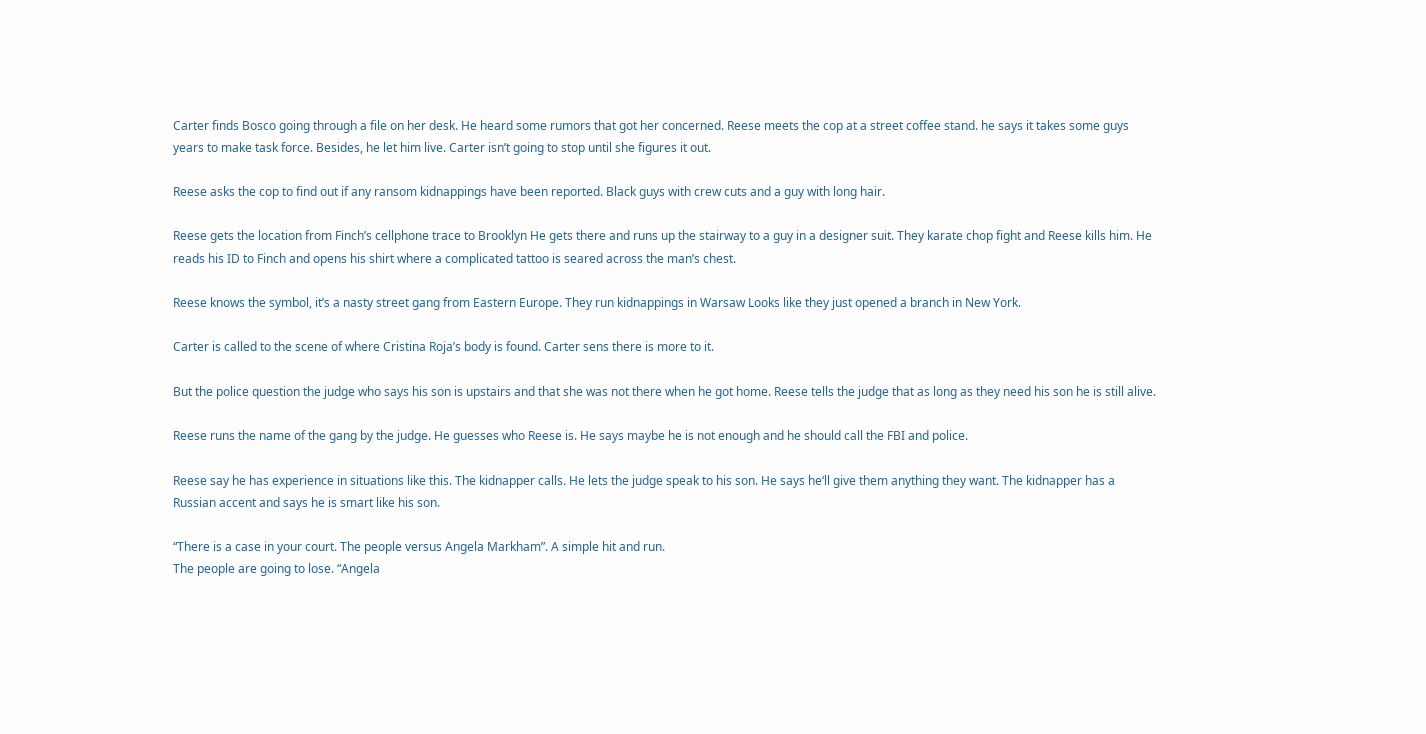Carter finds Bosco going through a file on her desk. He heard some rumors that got her concerned. Reese meets the cop at a street coffee stand. he says it takes some guys years to make task force. Besides, he let him live. Carter isn’t going to stop until she figures it out.

Reese asks the cop to find out if any ransom kidnappings have been reported. Black guys with crew cuts and a guy with long hair.

Reese gets the location from Finch’s cellphone trace to Brooklyn He gets there and runs up the stairway to a guy in a designer suit. They karate chop fight and Reese kills him. He reads his ID to Finch and opens his shirt where a complicated tattoo is seared across the man’s chest.

Reese knows the symbol, it’s a nasty street gang from Eastern Europe. They run kidnappings in Warsaw Looks like they just opened a branch in New York.

Carter is called to the scene of where Cristina Roja’s body is found. Carter sens there is more to it.

But the police question the judge who says his son is upstairs and that she was not there when he got home. Reese tells the judge that as long as they need his son he is still alive.

Reese runs the name of the gang by the judge. He guesses who Reese is. He says maybe he is not enough and he should call the FBI and police.

Reese say he has experience in situations like this. The kidnapper calls. He lets the judge speak to his son. He says he‘ll give them anything they want. The kidnapper has a Russian accent and says he is smart like his son.

“There is a case in your court. The people versus Angela Markham”. A simple hit and run.
The people are going to lose. “Angela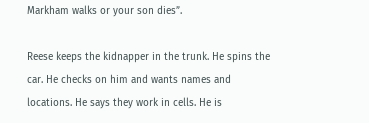Markham walks or your son dies”.

Reese keeps the kidnapper in the trunk. He spins the car. He checks on him and wants names and locations. He says they work in cells. He is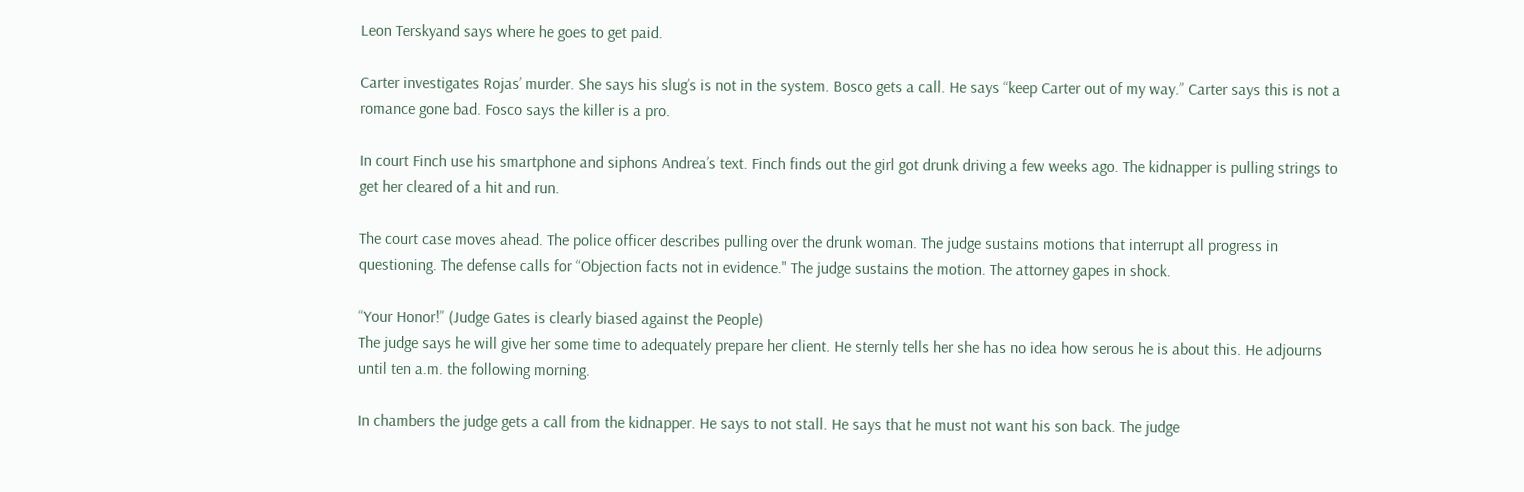Leon Terskyand says where he goes to get paid.

Carter investigates Rojas’ murder. She says his slug’s is not in the system. Bosco gets a call. He says “keep Carter out of my way.” Carter says this is not a romance gone bad. Fosco says the killer is a pro.

In court Finch use his smartphone and siphons Andrea’s text. Finch finds out the girl got drunk driving a few weeks ago. The kidnapper is pulling strings to get her cleared of a hit and run.

The court case moves ahead. The police officer describes pulling over the drunk woman. The judge sustains motions that interrupt all progress in questioning. The defense calls for “Objection facts not in evidence." The judge sustains the motion. The attorney gapes in shock.

“Your Honor!” (Judge Gates is clearly biased against the People)
The judge says he will give her some time to adequately prepare her client. He sternly tells her she has no idea how serous he is about this. He adjourns until ten a.m. the following morning.

In chambers the judge gets a call from the kidnapper. He says to not stall. He says that he must not want his son back. The judge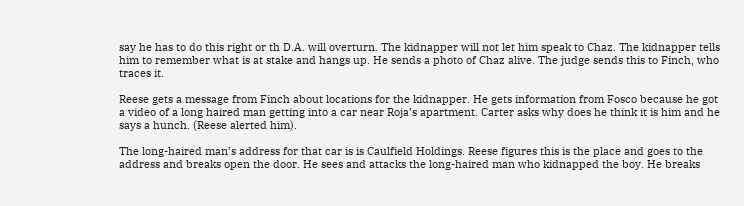say he has to do this right or th D.A. will overturn. The kidnapper will not let him speak to Chaz. The kidnapper tells him to remember what is at stake and hangs up. He sends a photo of Chaz alive. The judge sends this to Finch, who traces it.

Reese gets a message from Finch about locations for the kidnapper. He gets information from Fosco because he got a video of a long haired man getting into a car near Roja’s apartment. Carter asks why does he think it is him and he says a hunch. (Reese alerted him).

The long-haired man’s address for that car is is Caulfield Holdings. Reese figures this is the place and goes to the address and breaks open the door. He sees and attacks the long-haired man who kidnapped the boy. He breaks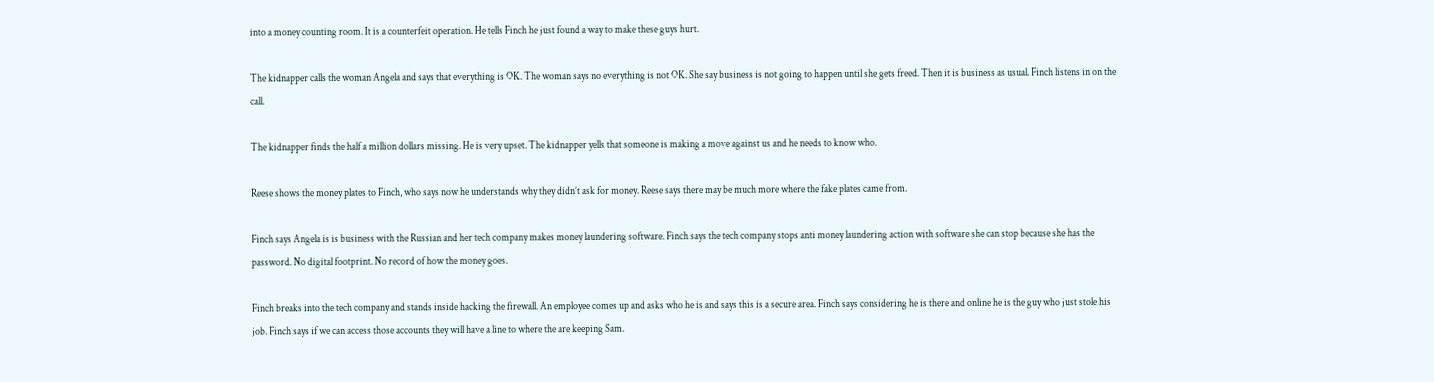into a money counting room. It is a counterfeit operation. He tells Finch he just found a way to make these guys hurt.

The kidnapper calls the woman Angela and says that everything is OK. The woman says no everything is not OK. She say business is not going to happen until she gets freed. Then it is business as usual. Finch listens in on the call.

The kidnapper finds the half a million dollars missing. He is very upset. The kidnapper yells that someone is making a move against us and he needs to know who.

Reese shows the money plates to Finch, who says now he understands why they didn’t ask for money. Reese says there may be much more where the fake plates came from.

Finch says Angela is is business with the Russian and her tech company makes money laundering software. Finch says the tech company stops anti money laundering action with software she can stop because she has the password. No digital footprint. No record of how the money goes.

Finch breaks into the tech company and stands inside hacking the firewall. An employee comes up and asks who he is and says this is a secure area. Finch says considering he is there and online he is the guy who just stole his job. Finch says if we can access those accounts they will have a line to where the are keeping Sam.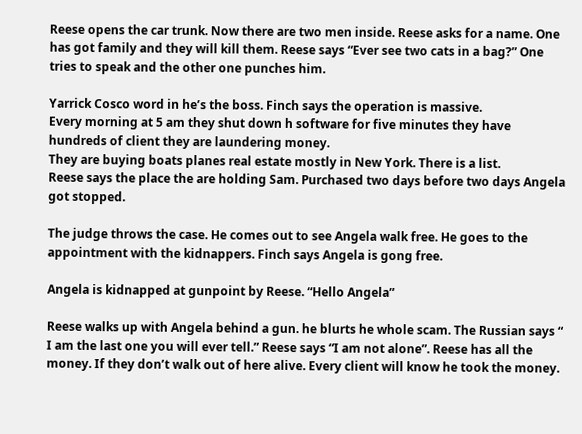Reese opens the car trunk. Now there are two men inside. Reese asks for a name. One has got family and they will kill them. Reese says “Ever see two cats in a bag?” One tries to speak and the other one punches him.

Yarrick Cosco word in he’s the boss. Finch says the operation is massive.
Every morning at 5 am they shut down h software for five minutes they have hundreds of client they are laundering money.
They are buying boats planes real estate mostly in New York. There is a list.
Reese says the place the are holding Sam. Purchased two days before two days Angela got stopped.

The judge throws the case. He comes out to see Angela walk free. He goes to the appointment with the kidnappers. Finch says Angela is gong free.

Angela is kidnapped at gunpoint by Reese. “Hello Angela”

Reese walks up with Angela behind a gun. he blurts he whole scam. The Russian says “
I am the last one you will ever tell.” Reese says “I am not alone”. Reese has all the money. If they don’t walk out of here alive. Every client will know he took the money.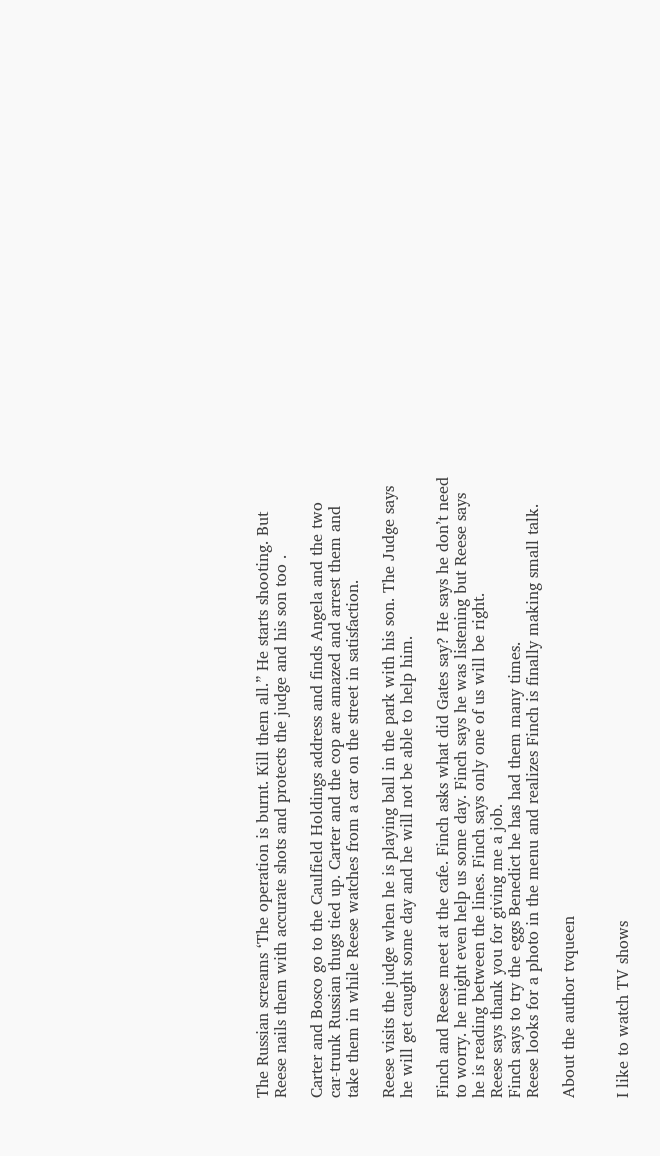The Russian screams ‘The operation is burnt. Kill them all.” He starts shooting. But Reese nails them with accurate shots and protects the judge and his son too .

Carter and Bosco go to the Caulfield Holdings address and finds Angela and the two car-trunk Russian thugs tied up. Carter and the cop are amazed and arrest them and take them in while Reese watches from a car on the street in satisfaction.

Reese visits the judge when he is playing ball in the park with his son. The Judge says he will get caught some day and he will not be able to help him.

Finch and Reese meet at the cafe. Finch asks what did Gates say? He says he don’t need to worry. he might even help us some day. Finch says he was listening but Reese says he is reading between the lines. Finch says only one of us will be right.
Reese says thank you for giving me a job.
Finch says to try the eggs Benedict he has had them many times.
Reese looks for a photo in the menu and realizes Finch is finally making small talk.

About the author tvqueen


I like to watch TV shows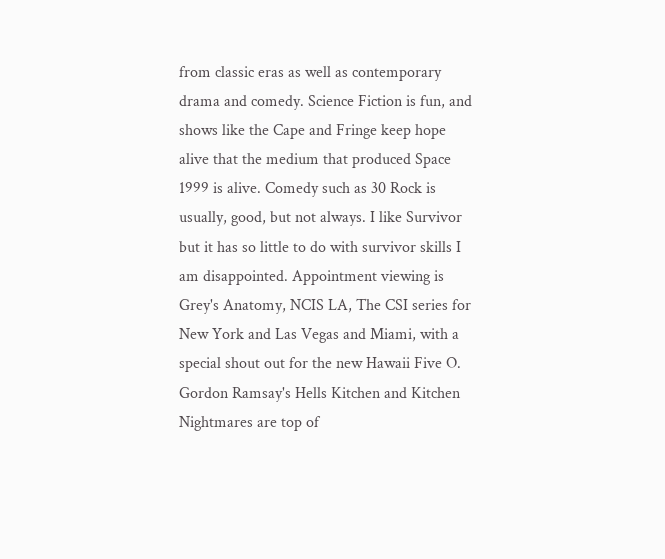from classic eras as well as contemporary drama and comedy. Science Fiction is fun, and shows like the Cape and Fringe keep hope alive that the medium that produced Space 1999 is alive. Comedy such as 30 Rock is usually, good, but not always. I like Survivor but it has so little to do with survivor skills I am disappointed. Appointment viewing is Grey's Anatomy, NCIS LA, The CSI series for New York and Las Vegas and Miami, with a special shout out for the new Hawaii Five O. Gordon Ramsay's Hells Kitchen and Kitchen Nightmares are top of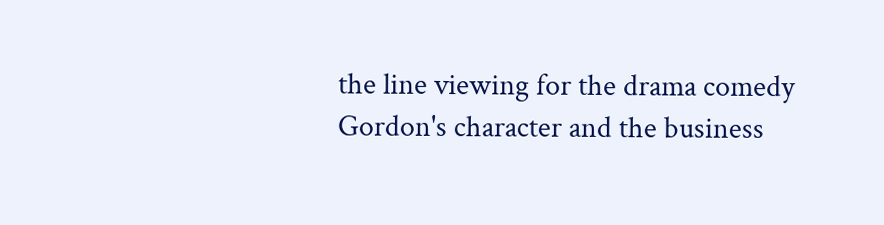the line viewing for the drama comedy Gordon's character and the business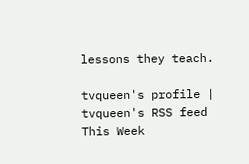lessons they teach.

tvqueen's profile | tvqueen's RSS feed
This Week